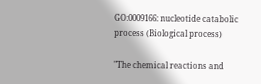GO:0009166: nucleotide catabolic process (Biological process)

"The chemical reactions and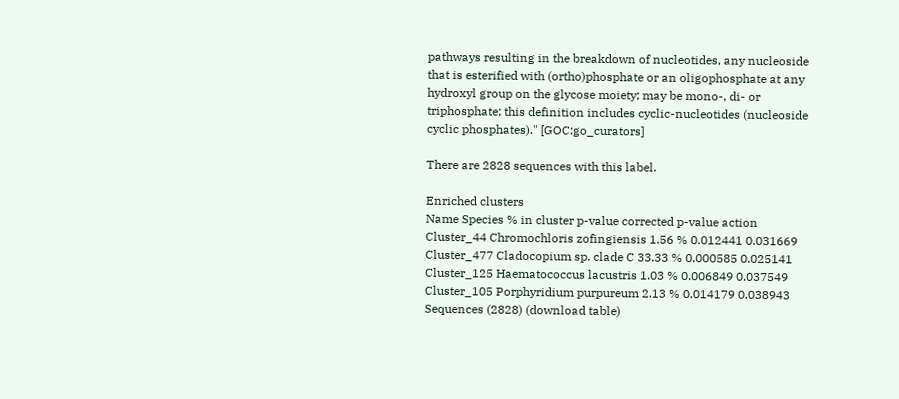pathways resulting in the breakdown of nucleotides, any nucleoside that is esterified with (ortho)phosphate or an oligophosphate at any hydroxyl group on the glycose moiety; may be mono-, di- or triphosphate; this definition includes cyclic-nucleotides (nucleoside cyclic phosphates)." [GOC:go_curators]

There are 2828 sequences with this label.

Enriched clusters
Name Species % in cluster p-value corrected p-value action
Cluster_44 Chromochloris zofingiensis 1.56 % 0.012441 0.031669
Cluster_477 Cladocopium sp. clade C 33.33 % 0.000585 0.025141
Cluster_125 Haematococcus lacustris 1.03 % 0.006849 0.037549
Cluster_105 Porphyridium purpureum 2.13 % 0.014179 0.038943
Sequences (2828) (download table)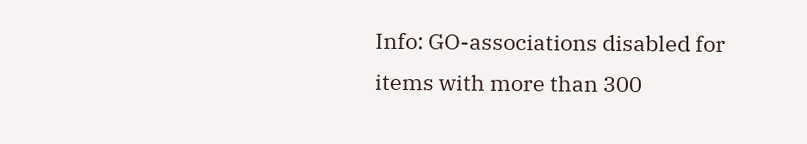Info: GO-associations disabled for items with more than 300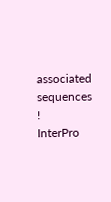associated sequences !
InterPro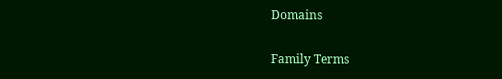Domains

Family Terms